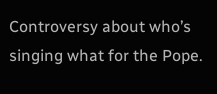Controversy about who’s singing what for the Pope.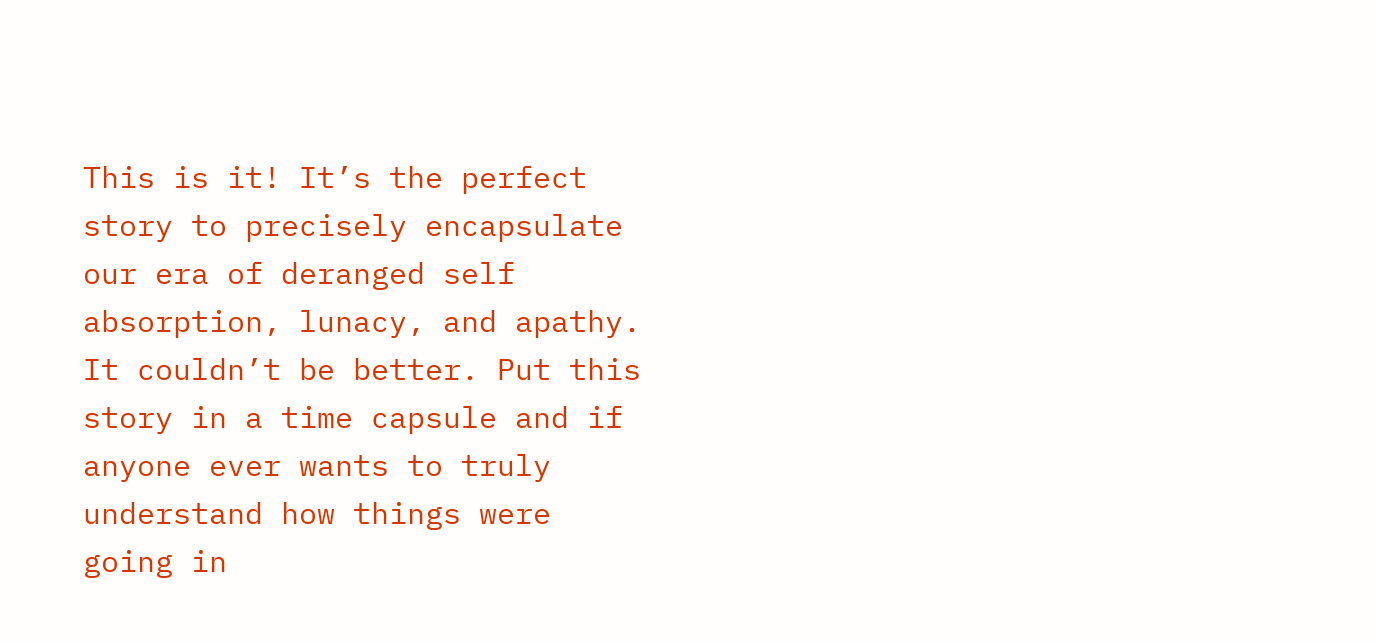This is it! It’s the perfect story to precisely encapsulate our era of deranged self absorption, lunacy, and apathy. It couldn’t be better. Put this story in a time capsule and if anyone ever wants to truly understand how things were going in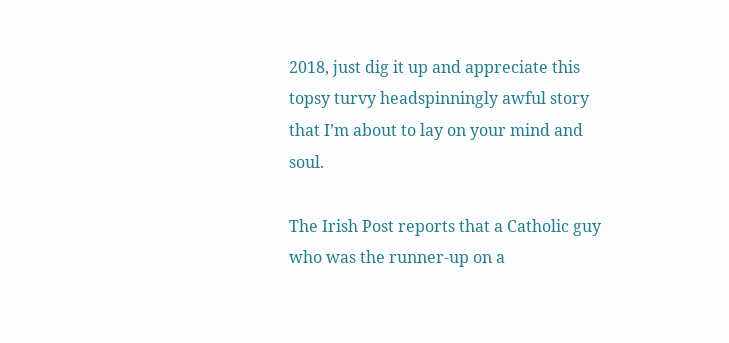2018, just dig it up and appreciate this topsy turvy headspinningly awful story that I’m about to lay on your mind and soul.

The Irish Post reports that a Catholic guy who was the runner-up on a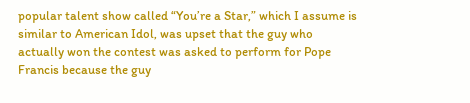popular talent show called “You’re a Star,” which I assume is similar to American Idol, was upset that the guy who actually won the contest was asked to perform for Pope Francis because the guy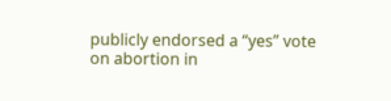publicly endorsed a “yes” vote on abortion in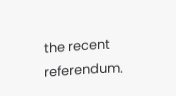the recent referendum.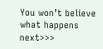You won’t believe what happens next>>>